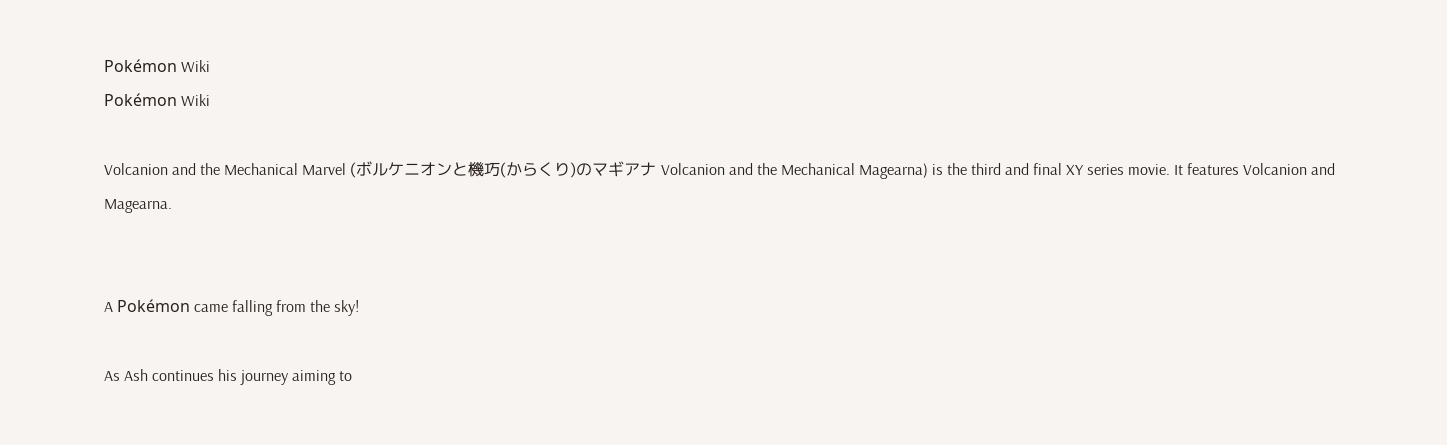Pokémon Wiki
Pokémon Wiki

Volcanion and the Mechanical Marvel (ボルケニオンと機巧(からくり)のマギアナ Volcanion and the Mechanical Magearna) is the third and final XY series movie. It features Volcanion and Magearna.


A Pokémon came falling from the sky!

As Ash continues his journey aiming to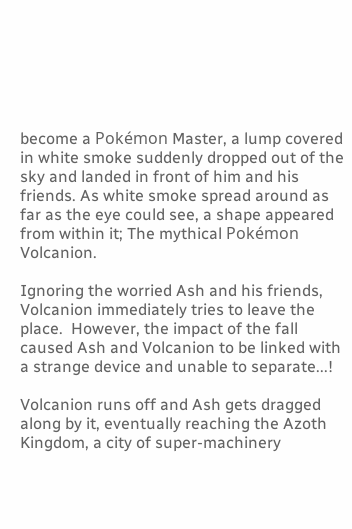become a Pokémon Master, a lump covered in white smoke suddenly dropped out of the sky and landed in front of him and his friends. As white smoke spread around as far as the eye could see, a shape appeared from within it; The mythical Pokémon Volcanion.

Ignoring the worried Ash and his friends, Volcanion immediately tries to leave the place.  However, the impact of the fall caused Ash and Volcanion to be linked with a strange device and unable to separate...!

Volcanion runs off and Ash gets dragged along by it, eventually reaching the Azoth Kingdom, a city of super-machinery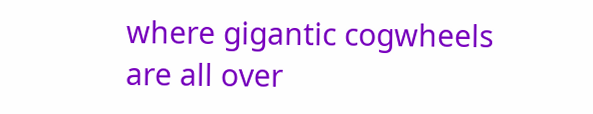where gigantic cogwheels are all over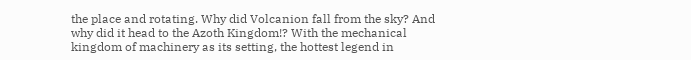the place and rotating. Why did Volcanion fall from the sky? And why did it head to the Azoth Kingdom!? With the mechanical kingdom of machinery as its setting, the hottest legend in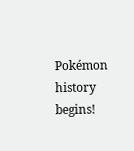Pokémon history begins!